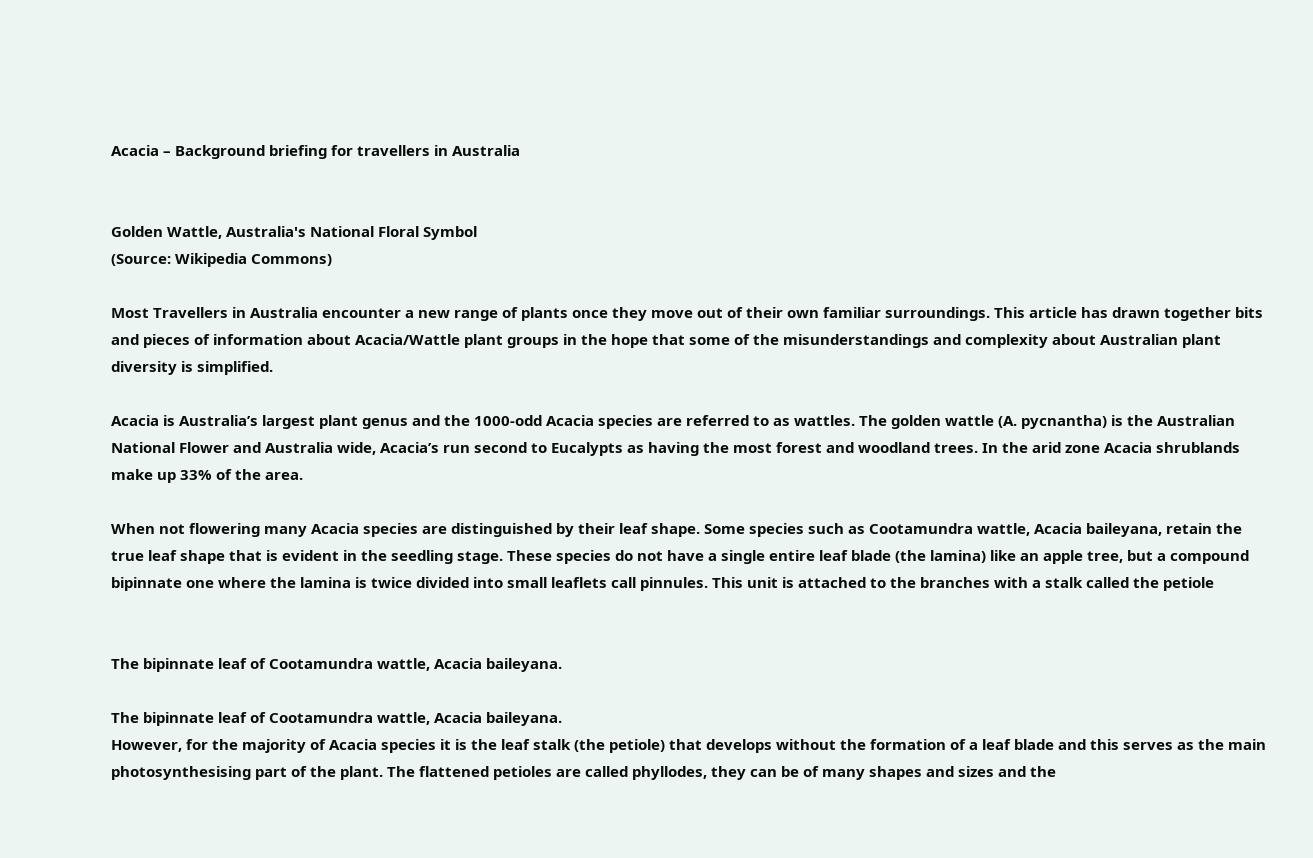Acacia – Background briefing for travellers in Australia


Golden Wattle, Australia's National Floral Symbol
(Source: Wikipedia Commons)

Most Travellers in Australia encounter a new range of plants once they move out of their own familiar surroundings. This article has drawn together bits and pieces of information about Acacia/Wattle plant groups in the hope that some of the misunderstandings and complexity about Australian plant diversity is simplified.

Acacia is Australia’s largest plant genus and the 1000-odd Acacia species are referred to as wattles. The golden wattle (A. pycnantha) is the Australian National Flower and Australia wide, Acacia’s run second to Eucalypts as having the most forest and woodland trees. In the arid zone Acacia shrublands make up 33% of the area.

When not flowering many Acacia species are distinguished by their leaf shape. Some species such as Cootamundra wattle, Acacia baileyana, retain the true leaf shape that is evident in the seedling stage. These species do not have a single entire leaf blade (the lamina) like an apple tree, but a compound bipinnate one where the lamina is twice divided into small leaflets call pinnules. This unit is attached to the branches with a stalk called the petiole


The bipinnate leaf of Cootamundra wattle, Acacia baileyana.

The bipinnate leaf of Cootamundra wattle, Acacia baileyana.
However, for the majority of Acacia species it is the leaf stalk (the petiole) that develops without the formation of a leaf blade and this serves as the main photosynthesising part of the plant. The flattened petioles are called phyllodes, they can be of many shapes and sizes and the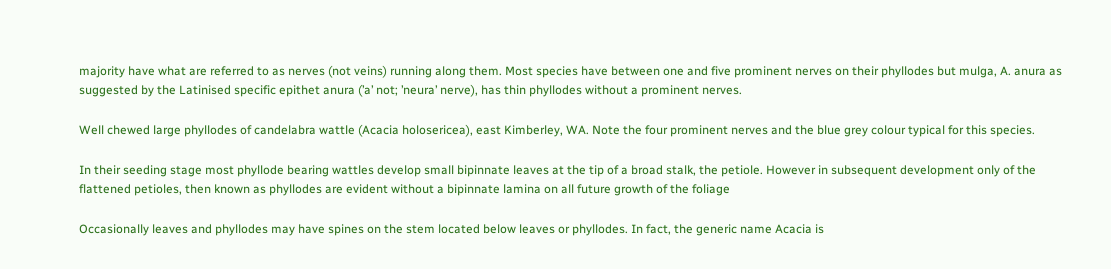majority have what are referred to as nerves (not veins) running along them. Most species have between one and five prominent nerves on their phyllodes but mulga, A. anura as suggested by the Latinised specific epithet anura (’a’ not; ’neura’ nerve), has thin phyllodes without a prominent nerves.

Well chewed large phyllodes of candelabra wattle (Acacia holosericea), east Kimberley, WA. Note the four prominent nerves and the blue grey colour typical for this species.

In their seeding stage most phyllode bearing wattles develop small bipinnate leaves at the tip of a broad stalk, the petiole. However in subsequent development only of the flattened petioles, then known as phyllodes are evident without a bipinnate lamina on all future growth of the foliage

Occasionally leaves and phyllodes may have spines on the stem located below leaves or phyllodes. In fact, the generic name Acacia is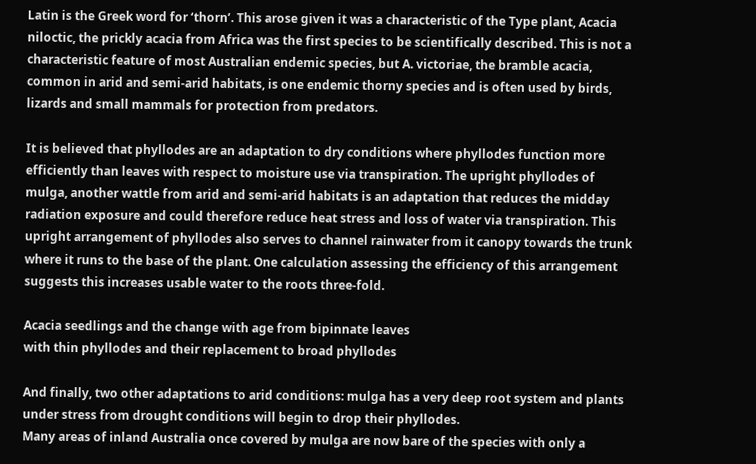Latin is the Greek word for ‘thorn’. This arose given it was a characteristic of the Type plant, Acacia niloctic, the prickly acacia from Africa was the first species to be scientifically described. This is not a characteristic feature of most Australian endemic species, but A. victoriae, the bramble acacia, common in arid and semi-arid habitats, is one endemic thorny species and is often used by birds, lizards and small mammals for protection from predators.

It is believed that phyllodes are an adaptation to dry conditions where phyllodes function more efficiently than leaves with respect to moisture use via transpiration. The upright phyllodes of mulga, another wattle from arid and semi-arid habitats is an adaptation that reduces the midday radiation exposure and could therefore reduce heat stress and loss of water via transpiration. This upright arrangement of phyllodes also serves to channel rainwater from it canopy towards the trunk where it runs to the base of the plant. One calculation assessing the efficiency of this arrangement suggests this increases usable water to the roots three-fold.

Acacia seedlings and the change with age from bipinnate leaves
with thin phyllodes and their replacement to broad phyllodes

And finally, two other adaptations to arid conditions: mulga has a very deep root system and plants under stress from drought conditions will begin to drop their phyllodes.
Many areas of inland Australia once covered by mulga are now bare of the species with only a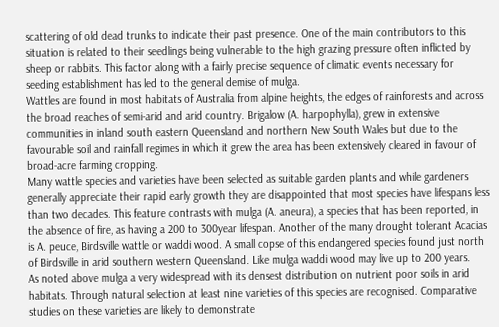scattering of old dead trunks to indicate their past presence. One of the main contributors to this situation is related to their seedlings being vulnerable to the high grazing pressure often inflicted by sheep or rabbits. This factor along with a fairly precise sequence of climatic events necessary for seeding establishment has led to the general demise of mulga.
Wattles are found in most habitats of Australia from alpine heights, the edges of rainforests and across the broad reaches of semi-arid and arid country. Brigalow (A. harpophylla), grew in extensive communities in inland south eastern Queensland and northern New South Wales but due to the favourable soil and rainfall regimes in which it grew the area has been extensively cleared in favour of broad-acre farming cropping.
Many wattle species and varieties have been selected as suitable garden plants and while gardeners generally appreciate their rapid early growth they are disappointed that most species have lifespans less than two decades. This feature contrasts with mulga (A. aneura), a species that has been reported, in the absence of fire, as having a 200 to 300year lifespan. Another of the many drought tolerant Acacias is A. peuce, Birdsville wattle or waddi wood. A small copse of this endangered species found just north of Birdsville in arid southern western Queensland. Like mulga waddi wood may live up to 200 years.
As noted above mulga a very widespread with its densest distribution on nutrient poor soils in arid habitats. Through natural selection at least nine varieties of this species are recognised. Comparative studies on these varieties are likely to demonstrate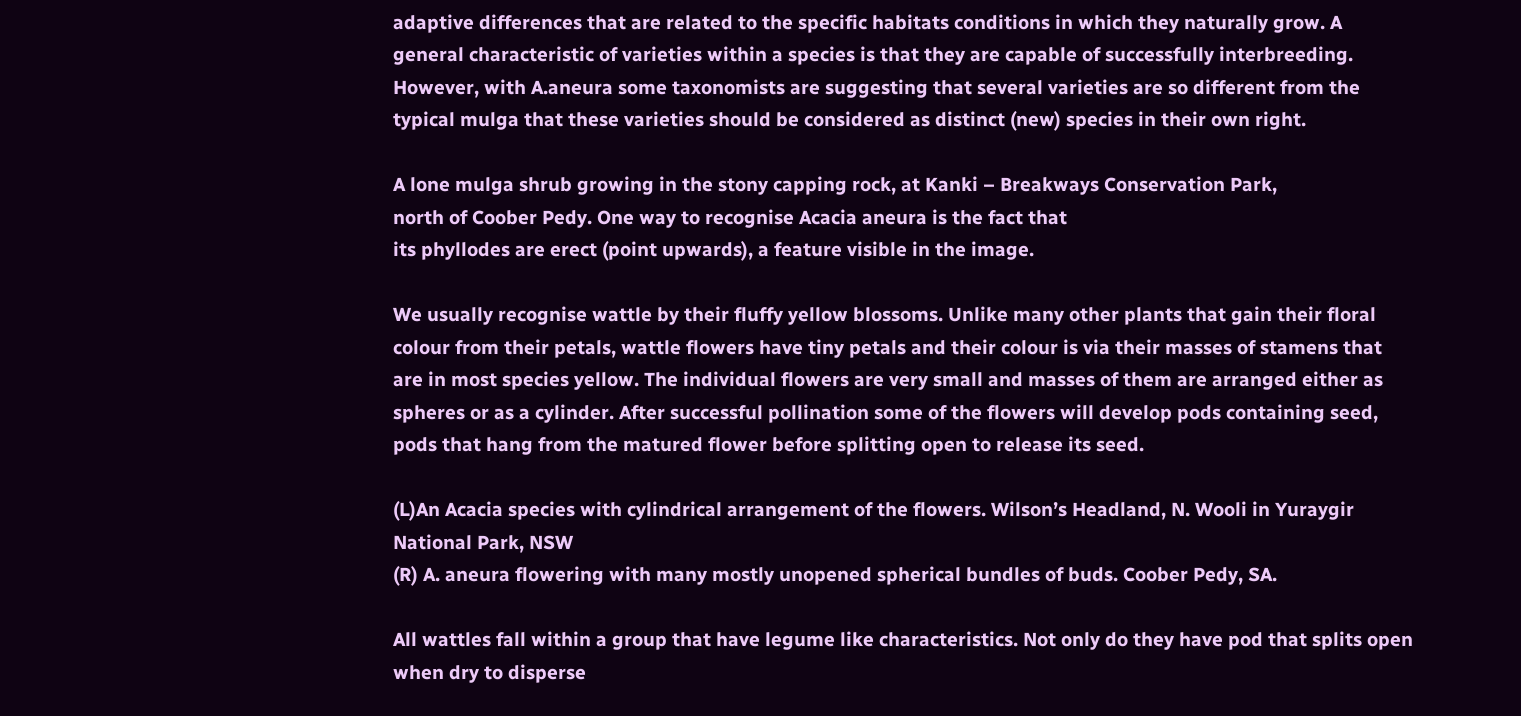adaptive differences that are related to the specific habitats conditions in which they naturally grow. A general characteristic of varieties within a species is that they are capable of successfully interbreeding. However, with A.aneura some taxonomists are suggesting that several varieties are so different from the typical mulga that these varieties should be considered as distinct (new) species in their own right.

A lone mulga shrub growing in the stony capping rock, at Kanki – Breakways Conservation Park,
north of Coober Pedy. One way to recognise Acacia aneura is the fact that
its phyllodes are erect (point upwards), a feature visible in the image.

We usually recognise wattle by their fluffy yellow blossoms. Unlike many other plants that gain their floral colour from their petals, wattle flowers have tiny petals and their colour is via their masses of stamens that are in most species yellow. The individual flowers are very small and masses of them are arranged either as spheres or as a cylinder. After successful pollination some of the flowers will develop pods containing seed, pods that hang from the matured flower before splitting open to release its seed.

(L)An Acacia species with cylindrical arrangement of the flowers. Wilson’s Headland, N. Wooli in Yuraygir National Park, NSW
(R) A. aneura flowering with many mostly unopened spherical bundles of buds. Coober Pedy, SA.

All wattles fall within a group that have legume like characteristics. Not only do they have pod that splits open when dry to disperse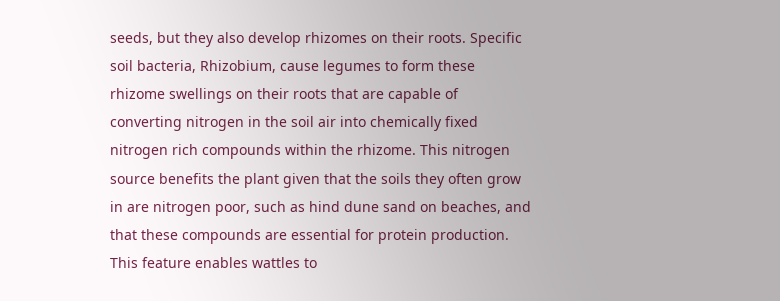seeds, but they also develop rhizomes on their roots. Specific soil bacteria, Rhizobium, cause legumes to form these rhizome swellings on their roots that are capable of converting nitrogen in the soil air into chemically fixed nitrogen rich compounds within the rhizome. This nitrogen source benefits the plant given that the soils they often grow in are nitrogen poor, such as hind dune sand on beaches, and that these compounds are essential for protein production. This feature enables wattles to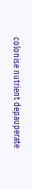colonise nutrient depauperate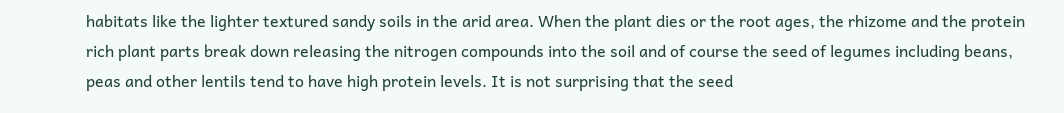habitats like the lighter textured sandy soils in the arid area. When the plant dies or the root ages, the rhizome and the protein rich plant parts break down releasing the nitrogen compounds into the soil and of course the seed of legumes including beans, peas and other lentils tend to have high protein levels. It is not surprising that the seed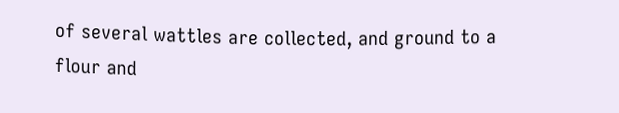of several wattles are collected, and ground to a flour and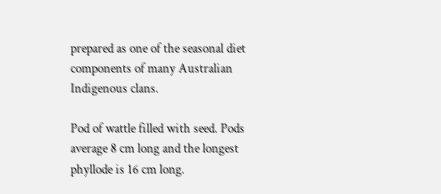prepared as one of the seasonal diet components of many Australian Indigenous clans.

Pod of wattle filled with seed. Pods average 8 cm long and the longest phyllode is 16 cm long.